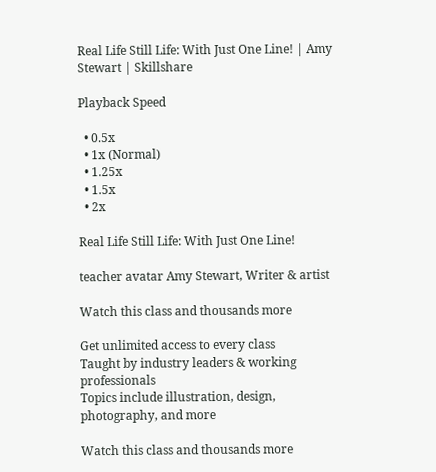Real Life Still Life: With Just One Line! | Amy Stewart | Skillshare

Playback Speed

  • 0.5x
  • 1x (Normal)
  • 1.25x
  • 1.5x
  • 2x

Real Life Still Life: With Just One Line!

teacher avatar Amy Stewart, Writer & artist

Watch this class and thousands more

Get unlimited access to every class
Taught by industry leaders & working professionals
Topics include illustration, design, photography, and more

Watch this class and thousands more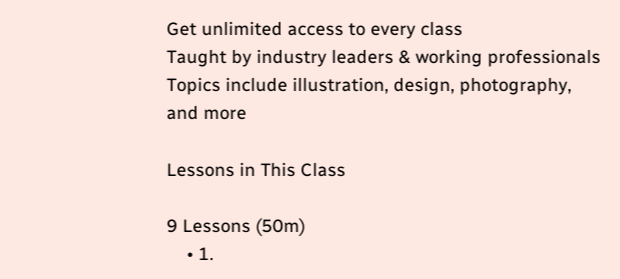Get unlimited access to every class
Taught by industry leaders & working professionals
Topics include illustration, design, photography, and more

Lessons in This Class

9 Lessons (50m)
    • 1.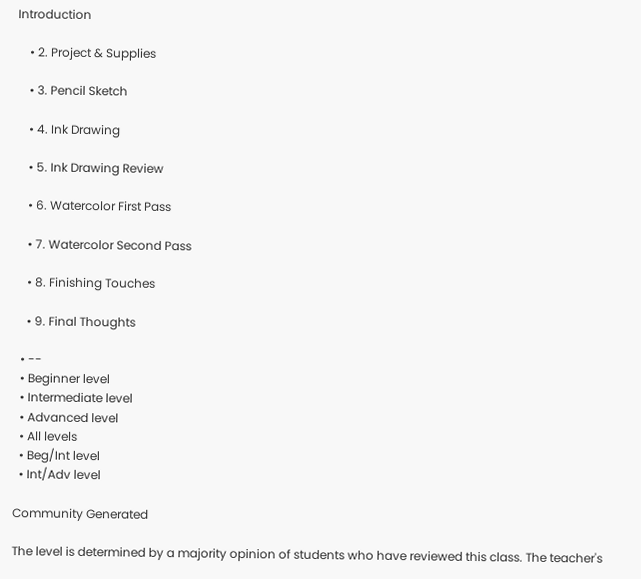Introduction

    • 2. Project & Supplies

    • 3. Pencil Sketch

    • 4. Ink Drawing

    • 5. Ink Drawing Review

    • 6. Watercolor First Pass

    • 7. Watercolor Second Pass

    • 8. Finishing Touches

    • 9. Final Thoughts

  • --
  • Beginner level
  • Intermediate level
  • Advanced level
  • All levels
  • Beg/Int level
  • Int/Adv level

Community Generated

The level is determined by a majority opinion of students who have reviewed this class. The teacher's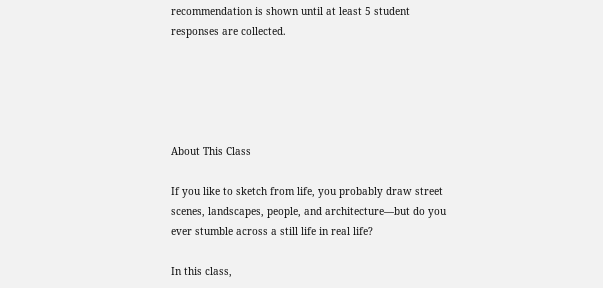recommendation is shown until at least 5 student responses are collected.





About This Class

If you like to sketch from life, you probably draw street scenes, landscapes, people, and architecture—but do you ever stumble across a still life in real life?

In this class,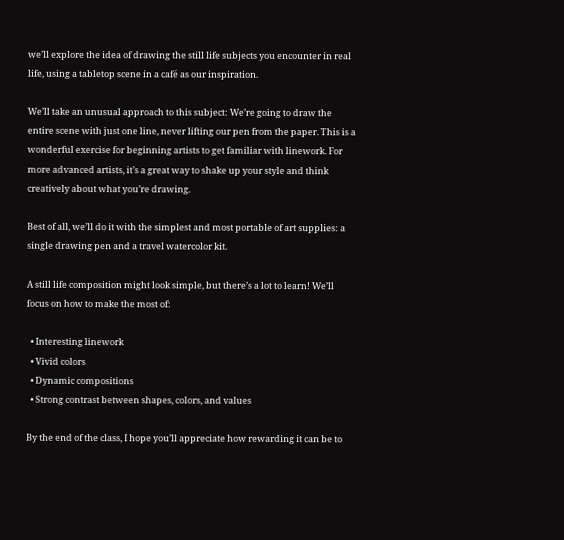we’ll explore the idea of drawing the still life subjects you encounter in real life, using a tabletop scene in a café as our inspiration.

We’ll take an unusual approach to this subject: We’re going to draw the entire scene with just one line, never lifting our pen from the paper. This is a wonderful exercise for beginning artists to get familiar with linework. For more advanced artists, it’s a great way to shake up your style and think creatively about what you’re drawing.

Best of all, we’ll do it with the simplest and most portable of art supplies: a single drawing pen and a travel watercolor kit.

A still life composition might look simple, but there’s a lot to learn! We’ll focus on how to make the most of:

  • Interesting linework
  • Vivid colors
  • Dynamic compositions
  • Strong contrast between shapes, colors, and values

By the end of the class, I hope you’ll appreciate how rewarding it can be to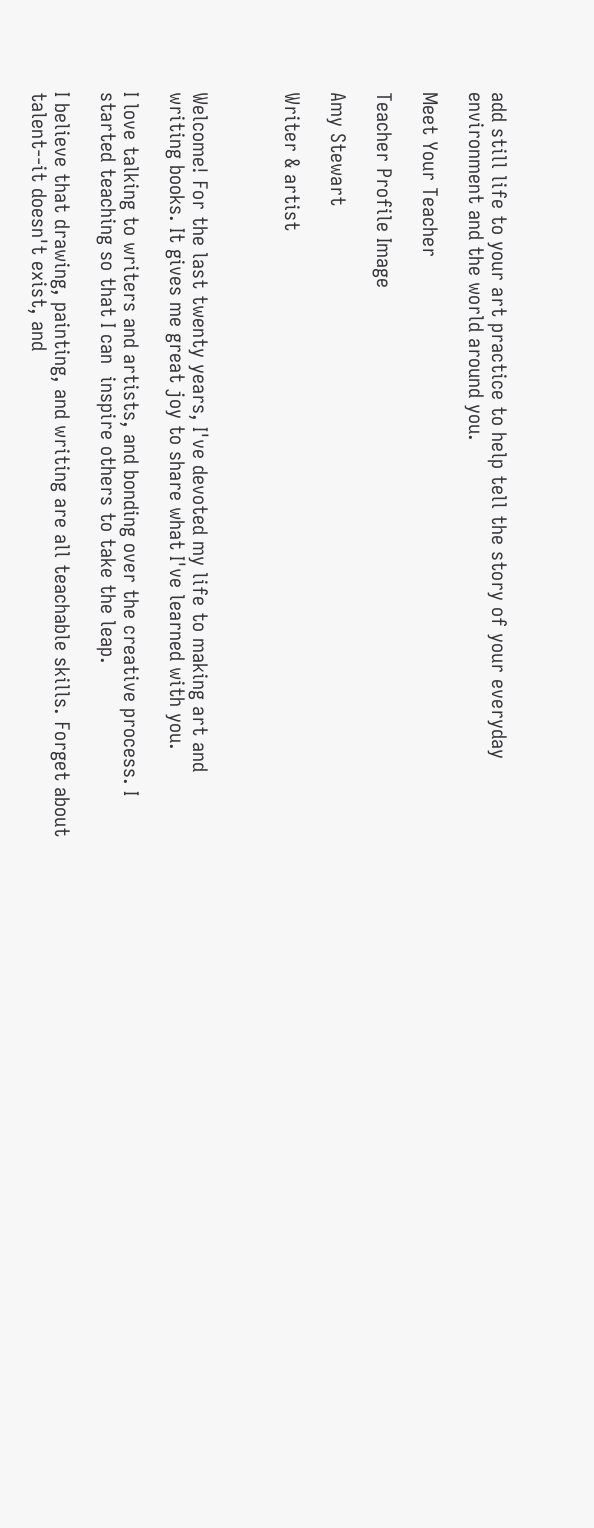add still life to your art practice to help tell the story of your everyday environment and the world around you.

Meet Your Teacher

Teacher Profile Image

Amy Stewart

Writer & artist



Welcome! For the last twenty years, I've devoted my life to making art and writing books. It gives me great joy to share what I've learned with you.

I love talking to writers and artists, and bonding over the creative process. I started teaching so that I can  inspire others to take the leap.

I believe that drawing, painting, and writing are all teachable skills. Forget about talent--it doesn't exist, and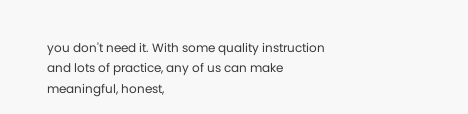you don't need it. With some quality instruction and lots of practice, any of us can make meaningful, honest,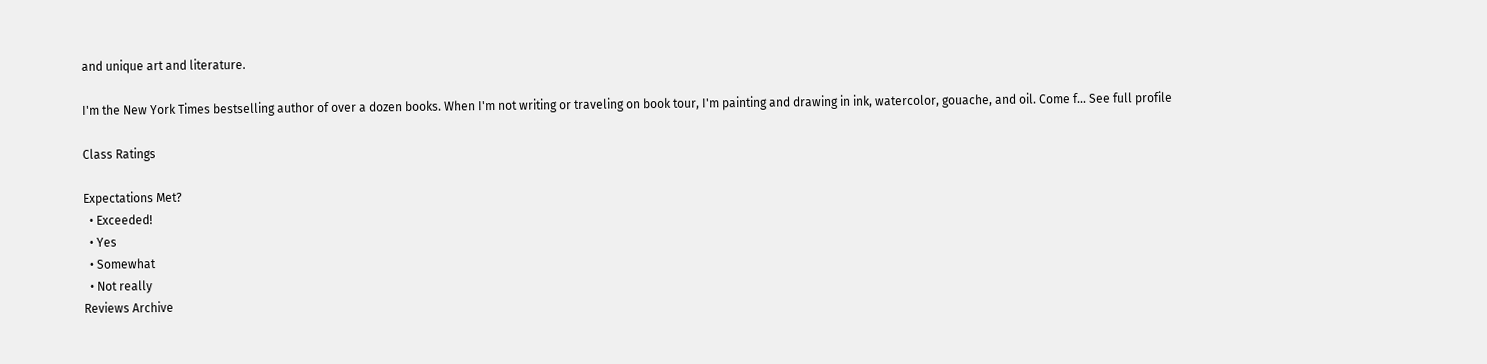and unique art and literature.

I'm the New York Times bestselling author of over a dozen books. When I'm not writing or traveling on book tour, I'm painting and drawing in ink, watercolor, gouache, and oil. Come f... See full profile

Class Ratings

Expectations Met?
  • Exceeded!
  • Yes
  • Somewhat
  • Not really
Reviews Archive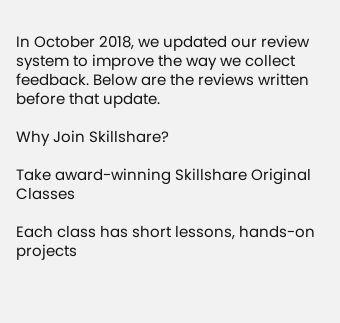In October 2018, we updated our review system to improve the way we collect feedback. Below are the reviews written before that update.

Why Join Skillshare?

Take award-winning Skillshare Original Classes

Each class has short lessons, hands-on projects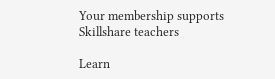Your membership supports Skillshare teachers

Learn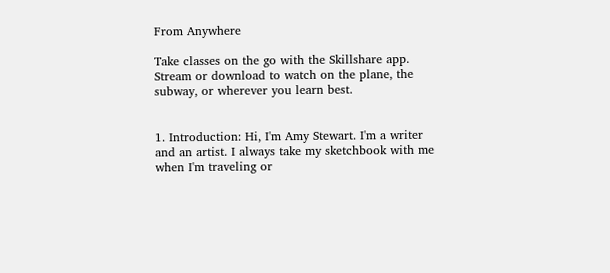From Anywhere

Take classes on the go with the Skillshare app. Stream or download to watch on the plane, the subway, or wherever you learn best.


1. Introduction: Hi, I'm Amy Stewart. I'm a writer and an artist. I always take my sketchbook with me when I'm traveling or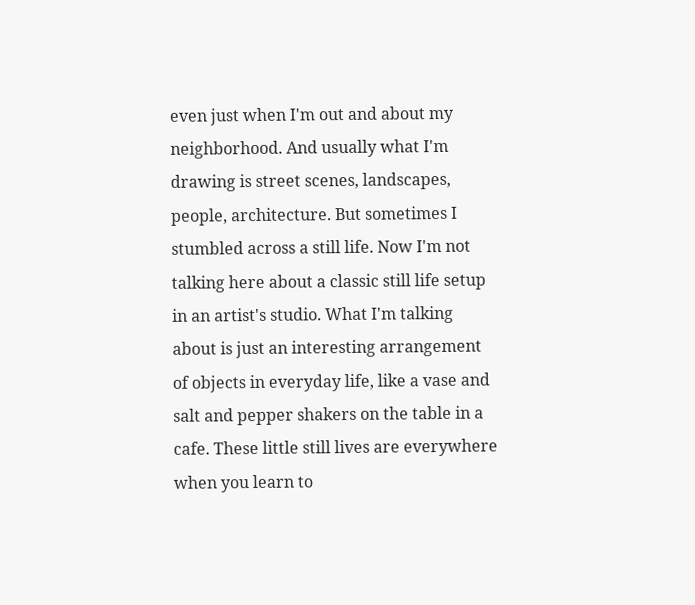even just when I'm out and about my neighborhood. And usually what I'm drawing is street scenes, landscapes, people, architecture. But sometimes I stumbled across a still life. Now I'm not talking here about a classic still life setup in an artist's studio. What I'm talking about is just an interesting arrangement of objects in everyday life, like a vase and salt and pepper shakers on the table in a cafe. These little still lives are everywhere when you learn to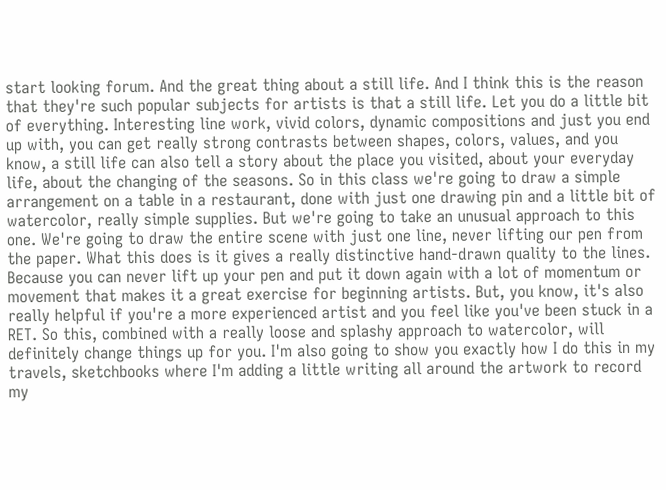start looking forum. And the great thing about a still life. And I think this is the reason that they're such popular subjects for artists is that a still life. Let you do a little bit of everything. Interesting line work, vivid colors, dynamic compositions and just you end up with, you can get really strong contrasts between shapes, colors, values, and you know, a still life can also tell a story about the place you visited, about your everyday life, about the changing of the seasons. So in this class we're going to draw a simple arrangement on a table in a restaurant, done with just one drawing pin and a little bit of watercolor, really simple supplies. But we're going to take an unusual approach to this one. We're going to draw the entire scene with just one line, never lifting our pen from the paper. What this does is it gives a really distinctive hand-drawn quality to the lines. Because you can never lift up your pen and put it down again with a lot of momentum or movement that makes it a great exercise for beginning artists. But, you know, it's also really helpful if you're a more experienced artist and you feel like you've been stuck in a RET. So this, combined with a really loose and splashy approach to watercolor, will definitely change things up for you. I'm also going to show you exactly how I do this in my travels, sketchbooks where I'm adding a little writing all around the artwork to record my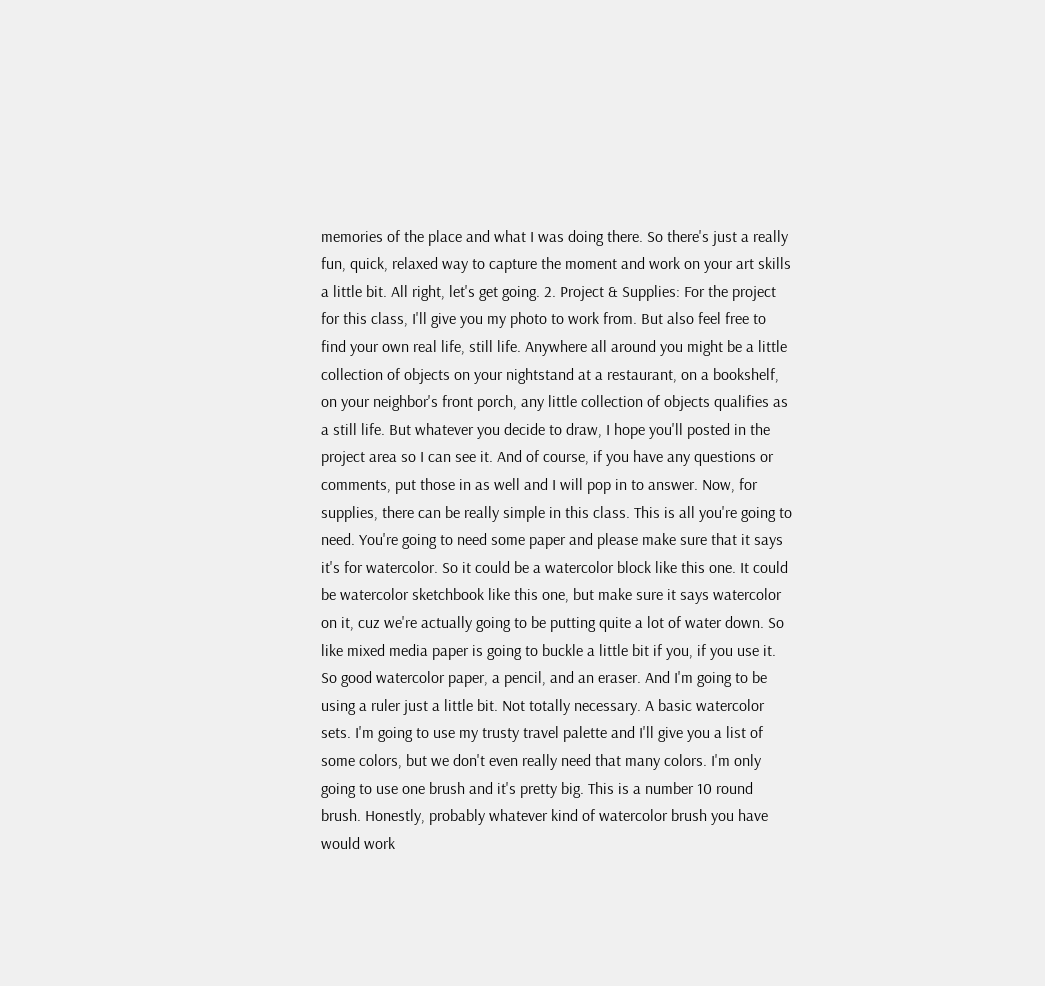memories of the place and what I was doing there. So there's just a really fun, quick, relaxed way to capture the moment and work on your art skills a little bit. All right, let's get going. 2. Project & Supplies: For the project for this class, I'll give you my photo to work from. But also feel free to find your own real life, still life. Anywhere all around you might be a little collection of objects on your nightstand at a restaurant, on a bookshelf, on your neighbor's front porch, any little collection of objects qualifies as a still life. But whatever you decide to draw, I hope you'll posted in the project area so I can see it. And of course, if you have any questions or comments, put those in as well and I will pop in to answer. Now, for supplies, there can be really simple in this class. This is all you're going to need. You're going to need some paper and please make sure that it says it's for watercolor. So it could be a watercolor block like this one. It could be watercolor sketchbook like this one, but make sure it says watercolor on it, cuz we're actually going to be putting quite a lot of water down. So like mixed media paper is going to buckle a little bit if you, if you use it. So good watercolor paper, a pencil, and an eraser. And I'm going to be using a ruler just a little bit. Not totally necessary. A basic watercolor sets. I'm going to use my trusty travel palette and I'll give you a list of some colors, but we don't even really need that many colors. I'm only going to use one brush and it's pretty big. This is a number 10 round brush. Honestly, probably whatever kind of watercolor brush you have would work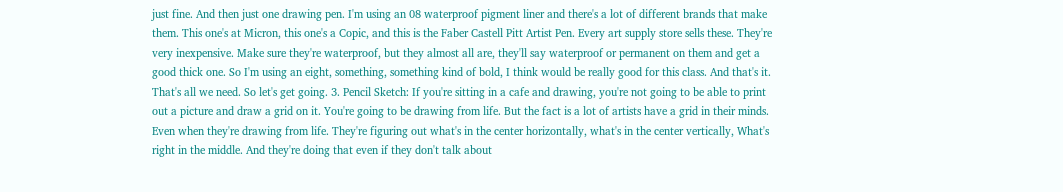just fine. And then just one drawing pen. I'm using an 08 waterproof pigment liner and there's a lot of different brands that make them. This one's at Micron, this one's a Copic, and this is the Faber Castell Pitt Artist Pen. Every art supply store sells these. They're very inexpensive. Make sure they're waterproof, but they almost all are, they'll say waterproof or permanent on them and get a good thick one. So I'm using an eight, something, something kind of bold, I think would be really good for this class. And that's it. That's all we need. So let's get going. 3. Pencil Sketch: If you're sitting in a cafe and drawing, you're not going to be able to print out a picture and draw a grid on it. You're going to be drawing from life. But the fact is a lot of artists have a grid in their minds. Even when they're drawing from life. They're figuring out what's in the center horizontally, what's in the center vertically, What's right in the middle. And they're doing that even if they don't talk about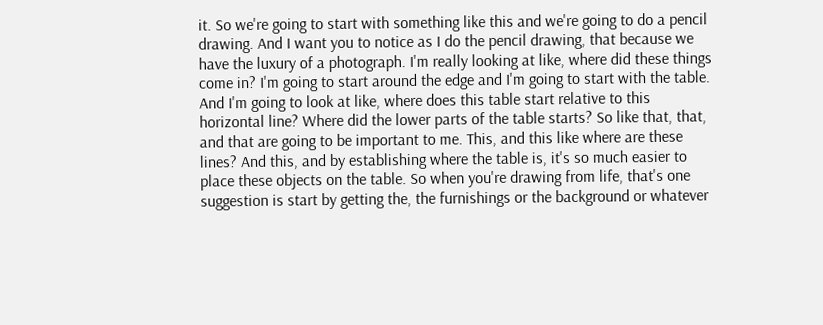it. So we're going to start with something like this and we're going to do a pencil drawing. And I want you to notice as I do the pencil drawing, that because we have the luxury of a photograph. I'm really looking at like, where did these things come in? I'm going to start around the edge and I'm going to start with the table. And I'm going to look at like, where does this table start relative to this horizontal line? Where did the lower parts of the table starts? So like that, that, and that are going to be important to me. This, and this like where are these lines? And this, and by establishing where the table is, it's so much easier to place these objects on the table. So when you're drawing from life, that's one suggestion is start by getting the, the furnishings or the background or whatever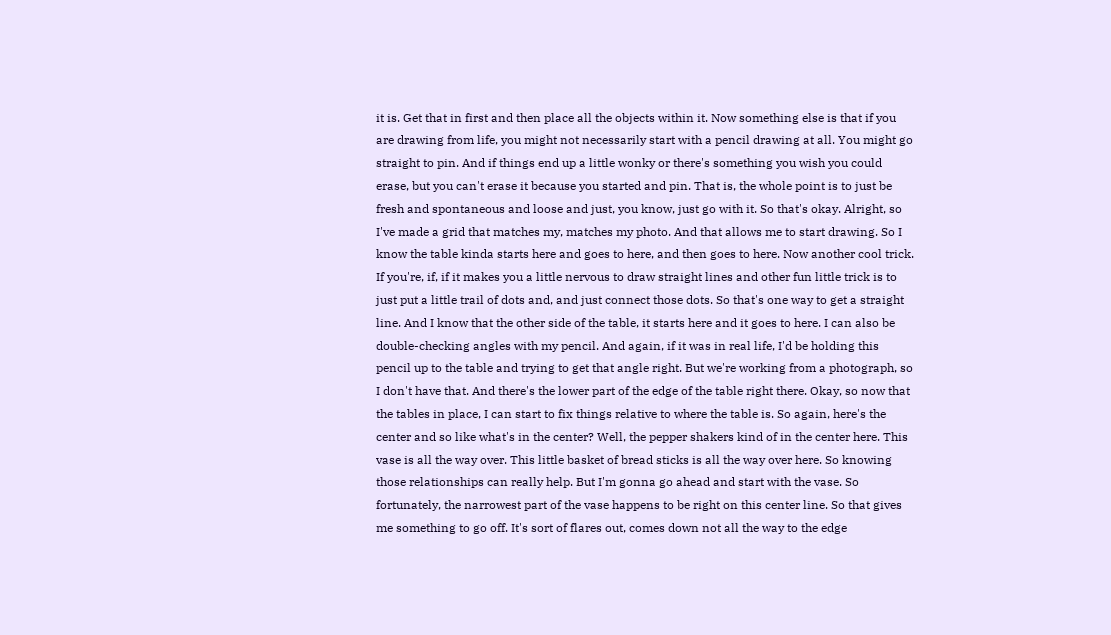it is. Get that in first and then place all the objects within it. Now something else is that if you are drawing from life, you might not necessarily start with a pencil drawing at all. You might go straight to pin. And if things end up a little wonky or there's something you wish you could erase, but you can't erase it because you started and pin. That is, the whole point is to just be fresh and spontaneous and loose and just, you know, just go with it. So that's okay. Alright, so I've made a grid that matches my, matches my photo. And that allows me to start drawing. So I know the table kinda starts here and goes to here, and then goes to here. Now another cool trick. If you're, if, if it makes you a little nervous to draw straight lines and other fun little trick is to just put a little trail of dots and, and just connect those dots. So that's one way to get a straight line. And I know that the other side of the table, it starts here and it goes to here. I can also be double-checking angles with my pencil. And again, if it was in real life, I'd be holding this pencil up to the table and trying to get that angle right. But we're working from a photograph, so I don't have that. And there's the lower part of the edge of the table right there. Okay, so now that the tables in place, I can start to fix things relative to where the table is. So again, here's the center and so like what's in the center? Well, the pepper shakers kind of in the center here. This vase is all the way over. This little basket of bread sticks is all the way over here. So knowing those relationships can really help. But I'm gonna go ahead and start with the vase. So fortunately, the narrowest part of the vase happens to be right on this center line. So that gives me something to go off. It's sort of flares out, comes down not all the way to the edge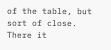of the table, but sort of close. There it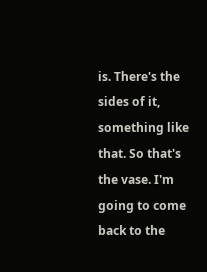is. There's the sides of it, something like that. So that's the vase. I'm going to come back to the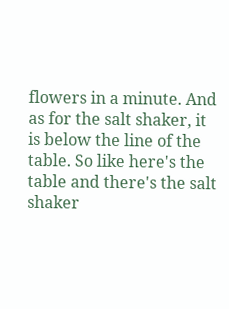flowers in a minute. And as for the salt shaker, it is below the line of the table. So like here's the table and there's the salt shaker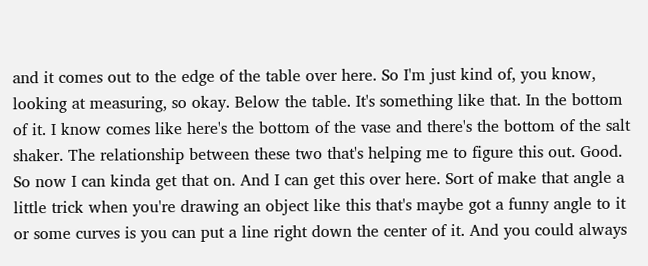and it comes out to the edge of the table over here. So I'm just kind of, you know, looking at measuring, so okay. Below the table. It's something like that. In the bottom of it. I know comes like here's the bottom of the vase and there's the bottom of the salt shaker. The relationship between these two that's helping me to figure this out. Good. So now I can kinda get that on. And I can get this over here. Sort of make that angle a little trick when you're drawing an object like this that's maybe got a funny angle to it or some curves is you can put a line right down the center of it. And you could always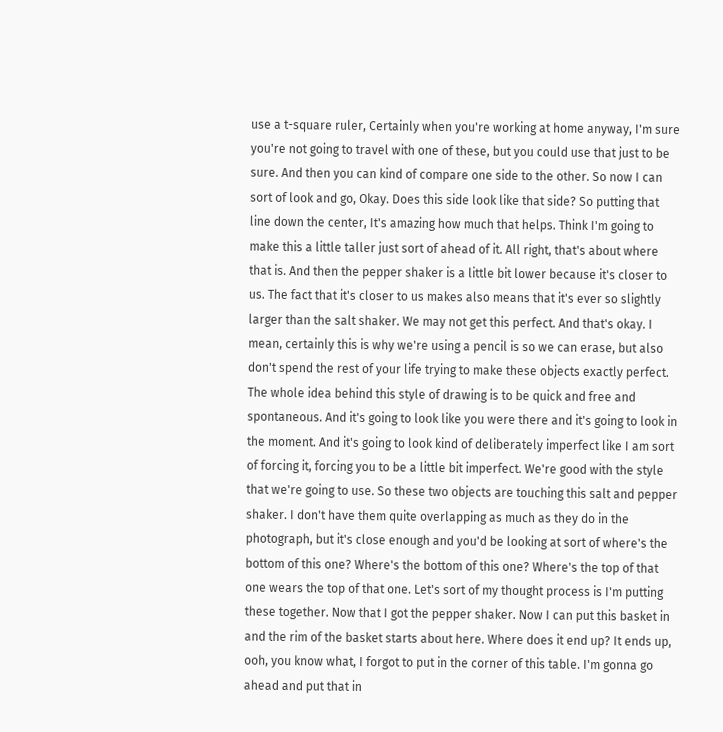use a t-square ruler, Certainly when you're working at home anyway, I'm sure you're not going to travel with one of these, but you could use that just to be sure. And then you can kind of compare one side to the other. So now I can sort of look and go, Okay. Does this side look like that side? So putting that line down the center, It's amazing how much that helps. Think I'm going to make this a little taller just sort of ahead of it. All right, that's about where that is. And then the pepper shaker is a little bit lower because it's closer to us. The fact that it's closer to us makes also means that it's ever so slightly larger than the salt shaker. We may not get this perfect. And that's okay. I mean, certainly this is why we're using a pencil is so we can erase, but also don't spend the rest of your life trying to make these objects exactly perfect. The whole idea behind this style of drawing is to be quick and free and spontaneous. And it's going to look like you were there and it's going to look in the moment. And it's going to look kind of deliberately imperfect like I am sort of forcing it, forcing you to be a little bit imperfect. We're good with the style that we're going to use. So these two objects are touching this salt and pepper shaker. I don't have them quite overlapping as much as they do in the photograph, but it's close enough and you'd be looking at sort of where's the bottom of this one? Where's the bottom of this one? Where's the top of that one wears the top of that one. Let's sort of my thought process is I'm putting these together. Now that I got the pepper shaker. Now I can put this basket in and the rim of the basket starts about here. Where does it end up? It ends up, ooh, you know what, I forgot to put in the corner of this table. I'm gonna go ahead and put that in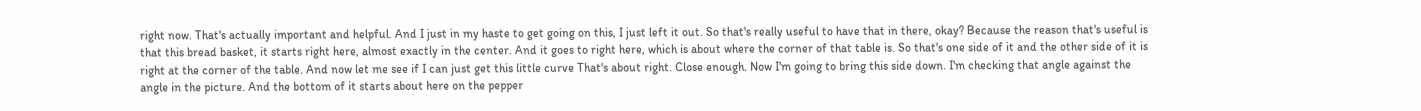right now. That's actually important and helpful. And I just in my haste to get going on this, I just left it out. So that's really useful to have that in there, okay? Because the reason that's useful is that this bread basket, it starts right here, almost exactly in the center. And it goes to right here, which is about where the corner of that table is. So that's one side of it and the other side of it is right at the corner of the table. And now let me see if I can just get this little curve That's about right. Close enough. Now I'm going to bring this side down. I'm checking that angle against the angle in the picture. And the bottom of it starts about here on the pepper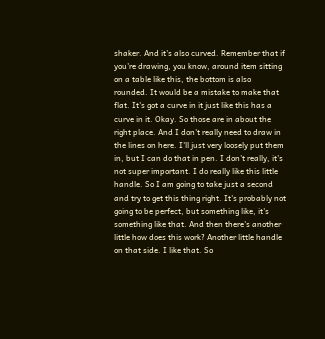shaker. And it's also curved. Remember that if you're drawing, you know, around item sitting on a table like this, the bottom is also rounded. It would be a mistake to make that flat. It's got a curve in it just like this has a curve in it. Okay. So those are in about the right place. And I don't really need to draw in the lines on here. I'll just very loosely put them in, but I can do that in pen. I don't really, it's not super important. I do really like this little handle. So I am going to take just a second and try to get this thing right. It's probably not going to be perfect, but something like, it's something like that. And then there's another little how does this work? Another little handle on that side. I like that. So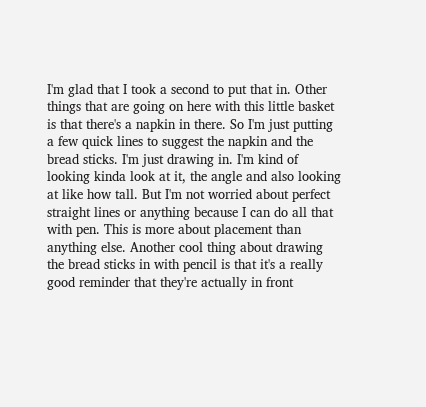I'm glad that I took a second to put that in. Other things that are going on here with this little basket is that there's a napkin in there. So I'm just putting a few quick lines to suggest the napkin and the bread sticks. I'm just drawing in. I'm kind of looking kinda look at it, the angle and also looking at like how tall. But I'm not worried about perfect straight lines or anything because I can do all that with pen. This is more about placement than anything else. Another cool thing about drawing the bread sticks in with pencil is that it's a really good reminder that they're actually in front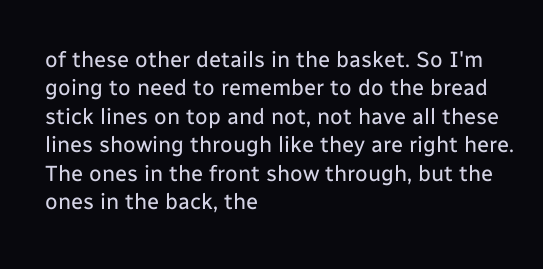of these other details in the basket. So I'm going to need to remember to do the bread stick lines on top and not, not have all these lines showing through like they are right here. The ones in the front show through, but the ones in the back, the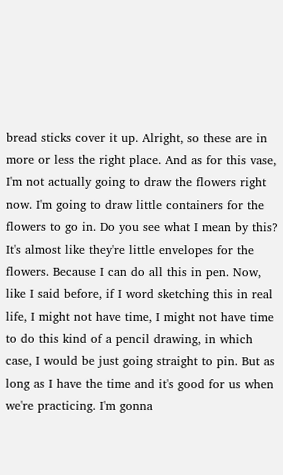bread sticks cover it up. Alright, so these are in more or less the right place. And as for this vase, I'm not actually going to draw the flowers right now. I'm going to draw little containers for the flowers to go in. Do you see what I mean by this? It's almost like they're little envelopes for the flowers. Because I can do all this in pen. Now, like I said before, if I word sketching this in real life, I might not have time, I might not have time to do this kind of a pencil drawing, in which case, I would be just going straight to pin. But as long as I have the time and it's good for us when we're practicing. I'm gonna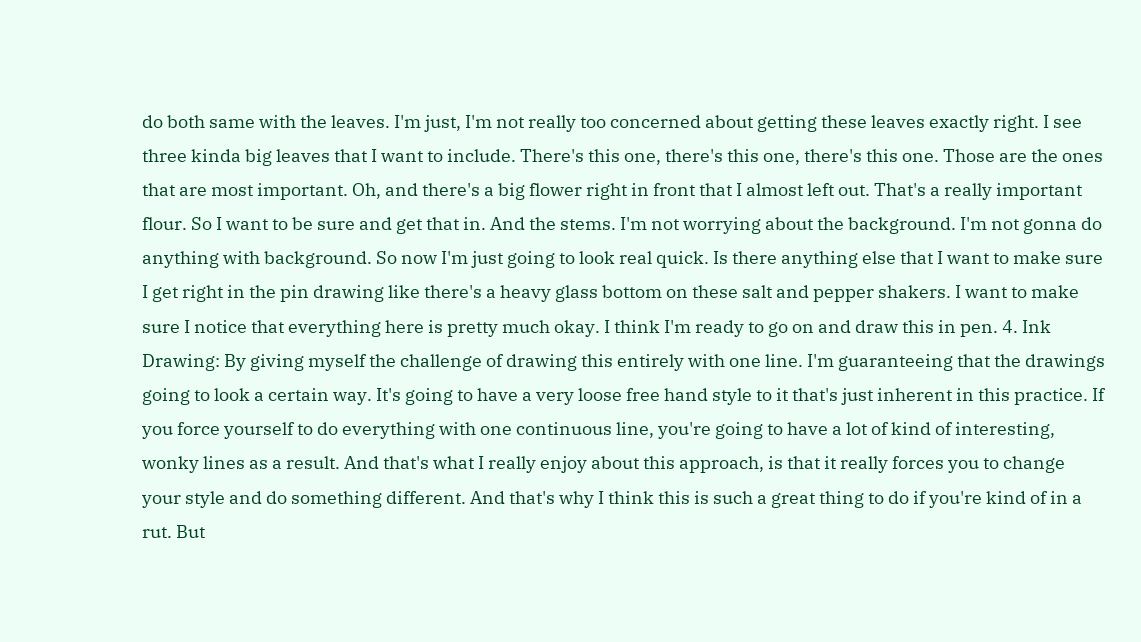do both same with the leaves. I'm just, I'm not really too concerned about getting these leaves exactly right. I see three kinda big leaves that I want to include. There's this one, there's this one, there's this one. Those are the ones that are most important. Oh, and there's a big flower right in front that I almost left out. That's a really important flour. So I want to be sure and get that in. And the stems. I'm not worrying about the background. I'm not gonna do anything with background. So now I'm just going to look real quick. Is there anything else that I want to make sure I get right in the pin drawing like there's a heavy glass bottom on these salt and pepper shakers. I want to make sure I notice that everything here is pretty much okay. I think I'm ready to go on and draw this in pen. 4. Ink Drawing: By giving myself the challenge of drawing this entirely with one line. I'm guaranteeing that the drawings going to look a certain way. It's going to have a very loose free hand style to it that's just inherent in this practice. If you force yourself to do everything with one continuous line, you're going to have a lot of kind of interesting, wonky lines as a result. And that's what I really enjoy about this approach, is that it really forces you to change your style and do something different. And that's why I think this is such a great thing to do if you're kind of in a rut. But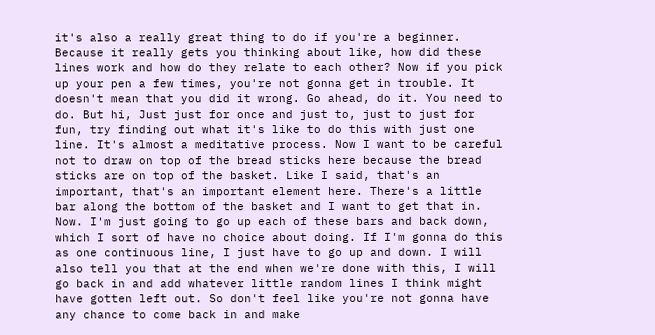it's also a really great thing to do if you're a beginner. Because it really gets you thinking about like, how did these lines work and how do they relate to each other? Now if you pick up your pen a few times, you're not gonna get in trouble. It doesn't mean that you did it wrong. Go ahead, do it. You need to do. But hi, Just just for once and just to, just to just for fun, try finding out what it's like to do this with just one line. It's almost a meditative process. Now I want to be careful not to draw on top of the bread sticks here because the bread sticks are on top of the basket. Like I said, that's an important, that's an important element here. There's a little bar along the bottom of the basket and I want to get that in. Now. I'm just going to go up each of these bars and back down, which I sort of have no choice about doing. If I'm gonna do this as one continuous line, I just have to go up and down. I will also tell you that at the end when we're done with this, I will go back in and add whatever little random lines I think might have gotten left out. So don't feel like you're not gonna have any chance to come back in and make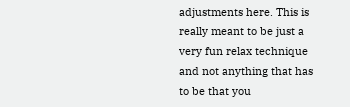adjustments here. This is really meant to be just a very fun relax technique and not anything that has to be that you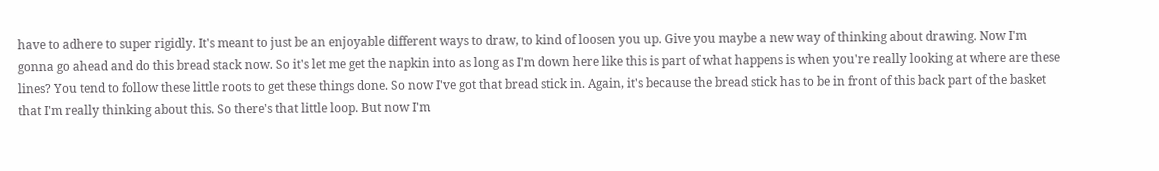have to adhere to super rigidly. It's meant to just be an enjoyable different ways to draw, to kind of loosen you up. Give you maybe a new way of thinking about drawing. Now I'm gonna go ahead and do this bread stack now. So it's let me get the napkin into as long as I'm down here like this is part of what happens is when you're really looking at where are these lines? You tend to follow these little roots to get these things done. So now I've got that bread stick in. Again, it's because the bread stick has to be in front of this back part of the basket that I'm really thinking about this. So there's that little loop. But now I'm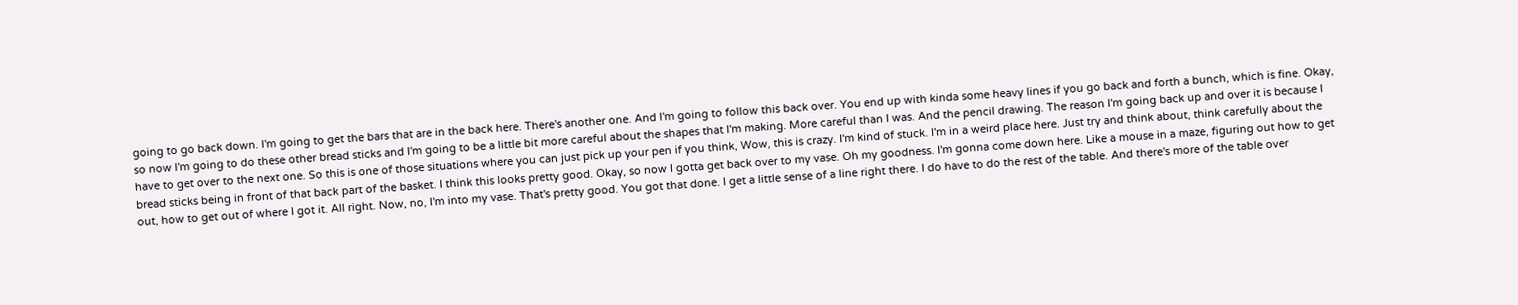going to go back down. I'm going to get the bars that are in the back here. There's another one. And I'm going to follow this back over. You end up with kinda some heavy lines if you go back and forth a bunch, which is fine. Okay, so now I'm going to do these other bread sticks and I'm going to be a little bit more careful about the shapes that I'm making. More careful than I was. And the pencil drawing. The reason I'm going back up and over it is because I have to get over to the next one. So this is one of those situations where you can just pick up your pen if you think, Wow, this is crazy. I'm kind of stuck. I'm in a weird place here. Just try and think about, think carefully about the bread sticks being in front of that back part of the basket. I think this looks pretty good. Okay, so now I gotta get back over to my vase. Oh my goodness. I'm gonna come down here. Like a mouse in a maze, figuring out how to get out, how to get out of where I got it. All right. Now, no, I'm into my vase. That's pretty good. You got that done. I get a little sense of a line right there. I do have to do the rest of the table. And there's more of the table over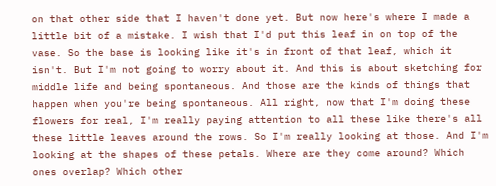on that other side that I haven't done yet. But now here's where I made a little bit of a mistake. I wish that I'd put this leaf in on top of the vase. So the base is looking like it's in front of that leaf, which it isn't. But I'm not going to worry about it. And this is about sketching for middle life and being spontaneous. And those are the kinds of things that happen when you're being spontaneous. All right, now that I'm doing these flowers for real, I'm really paying attention to all these like there's all these little leaves around the rows. So I'm really looking at those. And I'm looking at the shapes of these petals. Where are they come around? Which ones overlap? Which other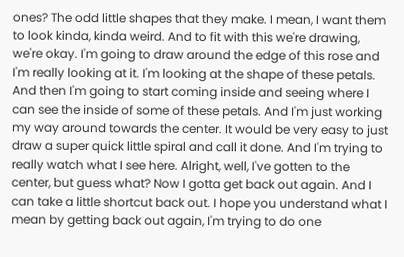ones? The odd little shapes that they make. I mean, I want them to look kinda, kinda weird. And to fit with this we're drawing, we're okay. I'm going to draw around the edge of this rose and I'm really looking at it. I'm looking at the shape of these petals. And then I'm going to start coming inside and seeing where I can see the inside of some of these petals. And I'm just working my way around towards the center. It would be very easy to just draw a super quick little spiral and call it done. And I'm trying to really watch what I see here. Alright, well, I've gotten to the center, but guess what? Now I gotta get back out again. And I can take a little shortcut back out. I hope you understand what I mean by getting back out again, I'm trying to do one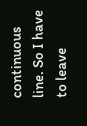continuous line. So I have to leave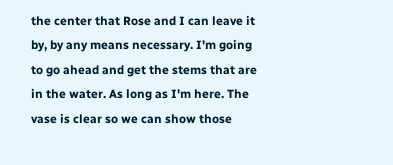the center that Rose and I can leave it by, by any means necessary. I'm going to go ahead and get the stems that are in the water. As long as I'm here. The vase is clear so we can show those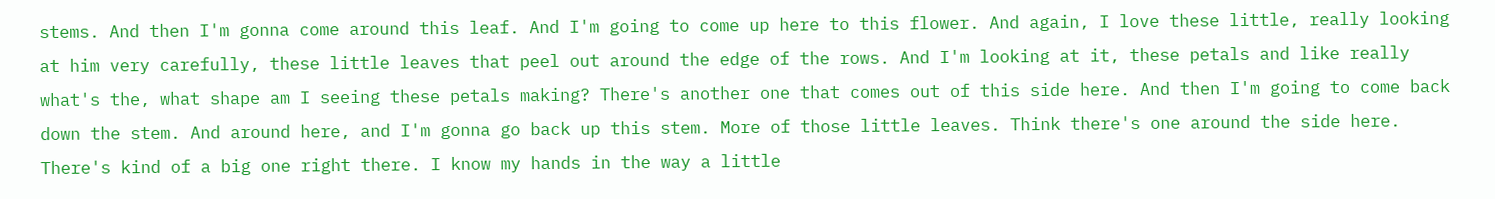stems. And then I'm gonna come around this leaf. And I'm going to come up here to this flower. And again, I love these little, really looking at him very carefully, these little leaves that peel out around the edge of the rows. And I'm looking at it, these petals and like really what's the, what shape am I seeing these petals making? There's another one that comes out of this side here. And then I'm going to come back down the stem. And around here, and I'm gonna go back up this stem. More of those little leaves. Think there's one around the side here. There's kind of a big one right there. I know my hands in the way a little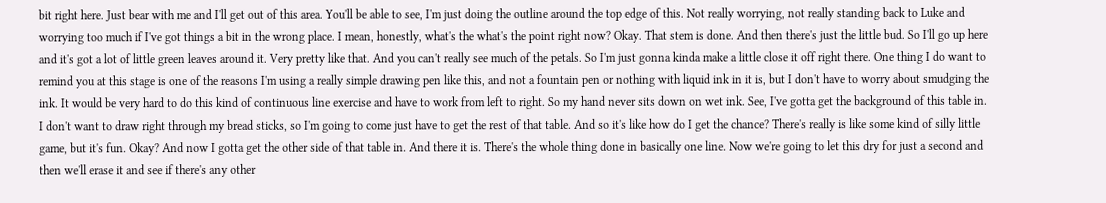bit right here. Just bear with me and I'll get out of this area. You'll be able to see, I'm just doing the outline around the top edge of this. Not really worrying, not really standing back to Luke and worrying too much if I've got things a bit in the wrong place. I mean, honestly, what's the what's the point right now? Okay. That stem is done. And then there's just the little bud. So I'll go up here and it's got a lot of little green leaves around it. Very pretty like that. And you can't really see much of the petals. So I'm just gonna kinda make a little close it off right there. One thing I do want to remind you at this stage is one of the reasons I'm using a really simple drawing pen like this, and not a fountain pen or nothing with liquid ink in it is, but I don't have to worry about smudging the ink. It would be very hard to do this kind of continuous line exercise and have to work from left to right. So my hand never sits down on wet ink. See, I've gotta get the background of this table in. I don't want to draw right through my bread sticks, so I'm going to come just have to get the rest of that table. And so it's like how do I get the chance? There's really is like some kind of silly little game, but it's fun. Okay? And now I gotta get the other side of that table in. And there it is. There's the whole thing done in basically one line. Now we're going to let this dry for just a second and then we'll erase it and see if there's any other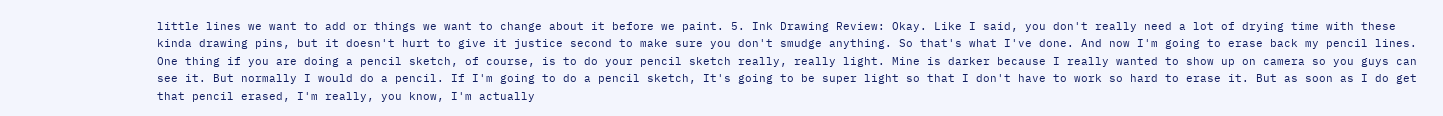little lines we want to add or things we want to change about it before we paint. 5. Ink Drawing Review: Okay. Like I said, you don't really need a lot of drying time with these kinda drawing pins, but it doesn't hurt to give it justice second to make sure you don't smudge anything. So that's what I've done. And now I'm going to erase back my pencil lines. One thing if you are doing a pencil sketch, of course, is to do your pencil sketch really, really light. Mine is darker because I really wanted to show up on camera so you guys can see it. But normally I would do a pencil. If I'm going to do a pencil sketch, It's going to be super light so that I don't have to work so hard to erase it. But as soon as I do get that pencil erased, I'm really, you know, I'm actually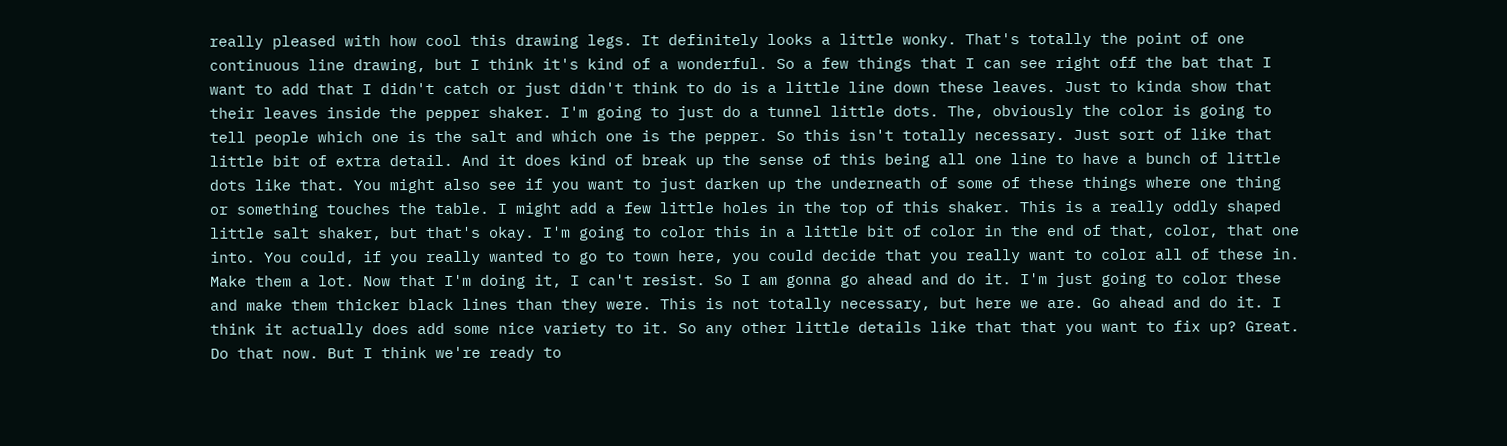really pleased with how cool this drawing legs. It definitely looks a little wonky. That's totally the point of one continuous line drawing, but I think it's kind of a wonderful. So a few things that I can see right off the bat that I want to add that I didn't catch or just didn't think to do is a little line down these leaves. Just to kinda show that their leaves inside the pepper shaker. I'm going to just do a tunnel little dots. The, obviously the color is going to tell people which one is the salt and which one is the pepper. So this isn't totally necessary. Just sort of like that little bit of extra detail. And it does kind of break up the sense of this being all one line to have a bunch of little dots like that. You might also see if you want to just darken up the underneath of some of these things where one thing or something touches the table. I might add a few little holes in the top of this shaker. This is a really oddly shaped little salt shaker, but that's okay. I'm going to color this in a little bit of color in the end of that, color, that one into. You could, if you really wanted to go to town here, you could decide that you really want to color all of these in. Make them a lot. Now that I'm doing it, I can't resist. So I am gonna go ahead and do it. I'm just going to color these and make them thicker black lines than they were. This is not totally necessary, but here we are. Go ahead and do it. I think it actually does add some nice variety to it. So any other little details like that that you want to fix up? Great. Do that now. But I think we're ready to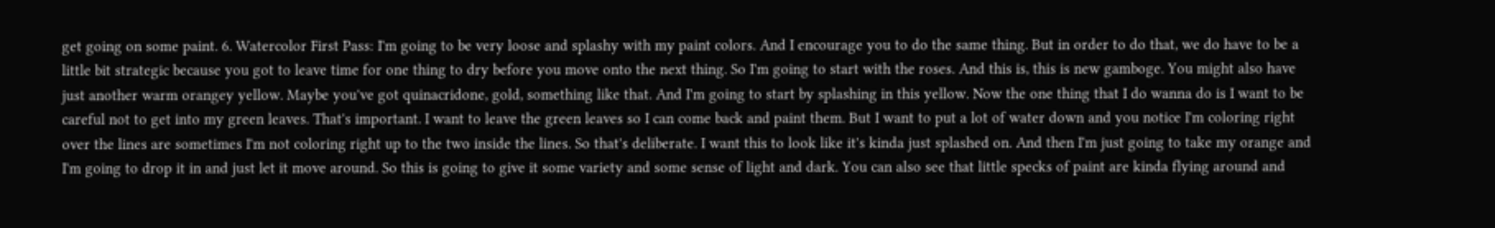get going on some paint. 6. Watercolor First Pass: I'm going to be very loose and splashy with my paint colors. And I encourage you to do the same thing. But in order to do that, we do have to be a little bit strategic because you got to leave time for one thing to dry before you move onto the next thing. So I'm going to start with the roses. And this is, this is new gamboge. You might also have just another warm orangey yellow. Maybe you've got quinacridone, gold, something like that. And I'm going to start by splashing in this yellow. Now the one thing that I do wanna do is I want to be careful not to get into my green leaves. That's important. I want to leave the green leaves so I can come back and paint them. But I want to put a lot of water down and you notice I'm coloring right over the lines are sometimes I'm not coloring right up to the two inside the lines. So that's deliberate. I want this to look like it's kinda just splashed on. And then I'm just going to take my orange and I'm going to drop it in and just let it move around. So this is going to give it some variety and some sense of light and dark. You can also see that little specks of paint are kinda flying around and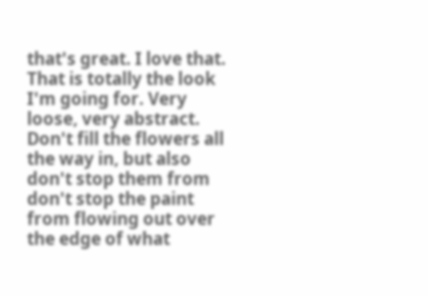that's great. I love that. That is totally the look I'm going for. Very loose, very abstract. Don't fill the flowers all the way in, but also don't stop them from don't stop the paint from flowing out over the edge of what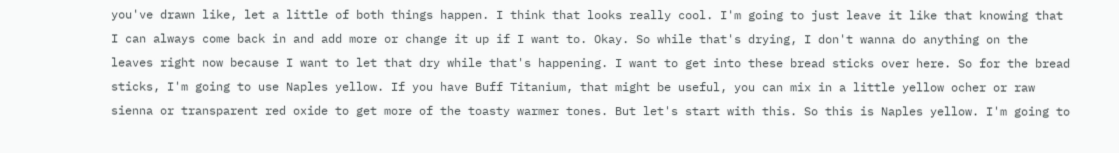you've drawn like, let a little of both things happen. I think that looks really cool. I'm going to just leave it like that knowing that I can always come back in and add more or change it up if I want to. Okay. So while that's drying, I don't wanna do anything on the leaves right now because I want to let that dry while that's happening. I want to get into these bread sticks over here. So for the bread sticks, I'm going to use Naples yellow. If you have Buff Titanium, that might be useful, you can mix in a little yellow ocher or raw sienna or transparent red oxide to get more of the toasty warmer tones. But let's start with this. So this is Naples yellow. I'm going to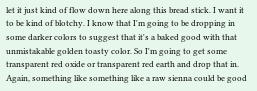let it just kind of flow down here along this bread stick. I want it to be kind of blotchy. I know that I'm going to be dropping in some darker colors to suggest that it's a baked good with that unmistakable golden toasty color. So I'm going to get some transparent red oxide or transparent red earth and drop that in. Again, something like something like a raw sienna could be good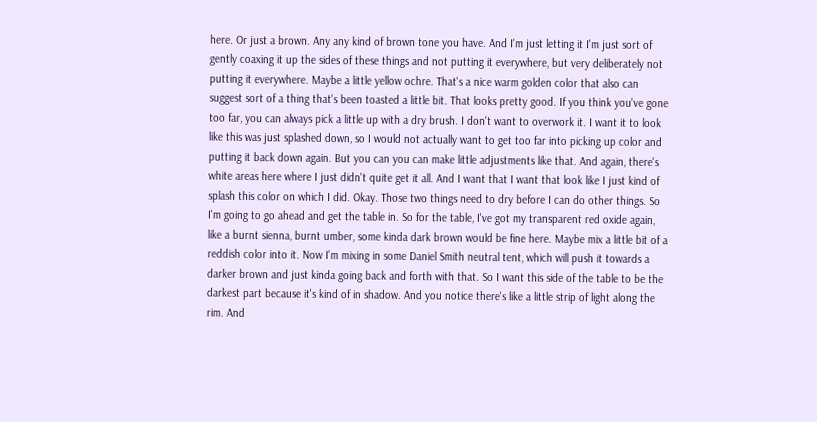here. Or just a brown. Any any kind of brown tone you have. And I'm just letting it I'm just sort of gently coaxing it up the sides of these things and not putting it everywhere, but very deliberately not putting it everywhere. Maybe a little yellow ochre. That's a nice warm golden color that also can suggest sort of a thing that's been toasted a little bit. That looks pretty good. If you think you've gone too far, you can always pick a little up with a dry brush. I don't want to overwork it. I want it to look like this was just splashed down, so I would not actually want to get too far into picking up color and putting it back down again. But you can you can make little adjustments like that. And again, there's white areas here where I just didn't quite get it all. And I want that I want that look like I just kind of splash this color on which I did. Okay. Those two things need to dry before I can do other things. So I'm going to go ahead and get the table in. So for the table, I've got my transparent red oxide again, like a burnt sienna, burnt umber, some kinda dark brown would be fine here. Maybe mix a little bit of a reddish color into it. Now I'm mixing in some Daniel Smith neutral tent, which will push it towards a darker brown and just kinda going back and forth with that. So I want this side of the table to be the darkest part because it's kind of in shadow. And you notice there's like a little strip of light along the rim. And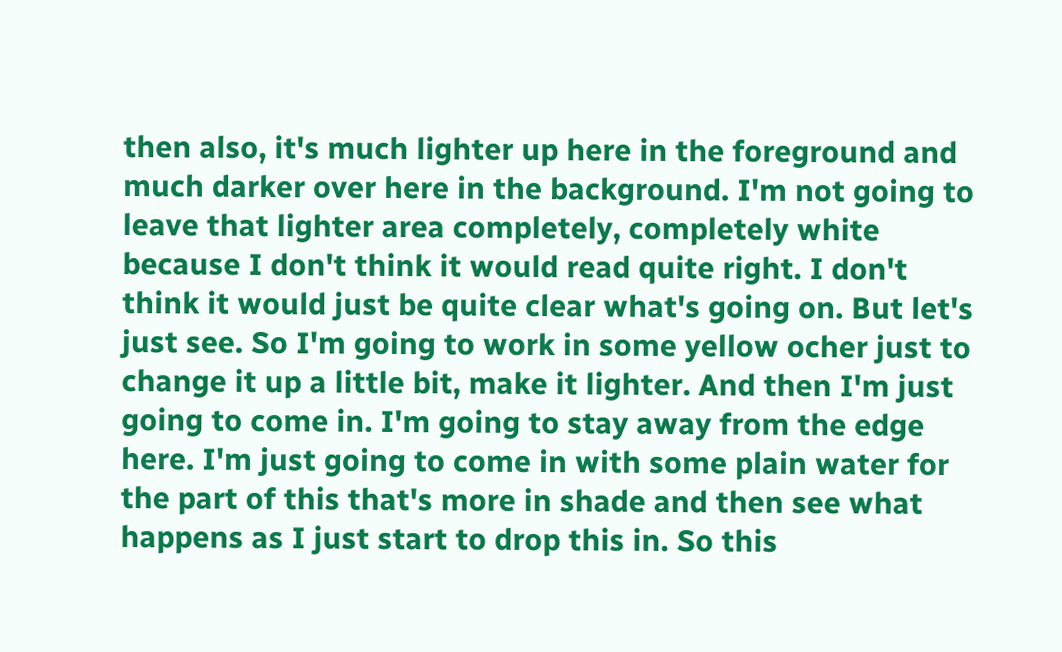then also, it's much lighter up here in the foreground and much darker over here in the background. I'm not going to leave that lighter area completely, completely white because I don't think it would read quite right. I don't think it would just be quite clear what's going on. But let's just see. So I'm going to work in some yellow ocher just to change it up a little bit, make it lighter. And then I'm just going to come in. I'm going to stay away from the edge here. I'm just going to come in with some plain water for the part of this that's more in shade and then see what happens as I just start to drop this in. So this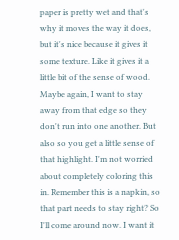paper is pretty wet and that's why it moves the way it does, but it's nice because it gives it some texture. Like it gives it a little bit of the sense of wood. Maybe again, I want to stay away from that edge so they don't run into one another. But also so you get a little sense of that highlight. I'm not worried about completely coloring this in. Remember this is a napkin, so that part needs to stay right? So I'll come around now. I want it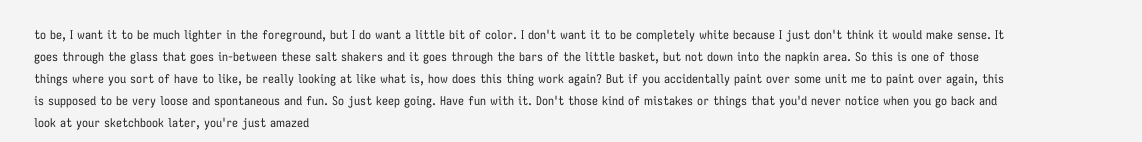to be, I want it to be much lighter in the foreground, but I do want a little bit of color. I don't want it to be completely white because I just don't think it would make sense. It goes through the glass that goes in-between these salt shakers and it goes through the bars of the little basket, but not down into the napkin area. So this is one of those things where you sort of have to like, be really looking at like what is, how does this thing work again? But if you accidentally paint over some unit me to paint over again, this is supposed to be very loose and spontaneous and fun. So just keep going. Have fun with it. Don't those kind of mistakes or things that you'd never notice when you go back and look at your sketchbook later, you're just amazed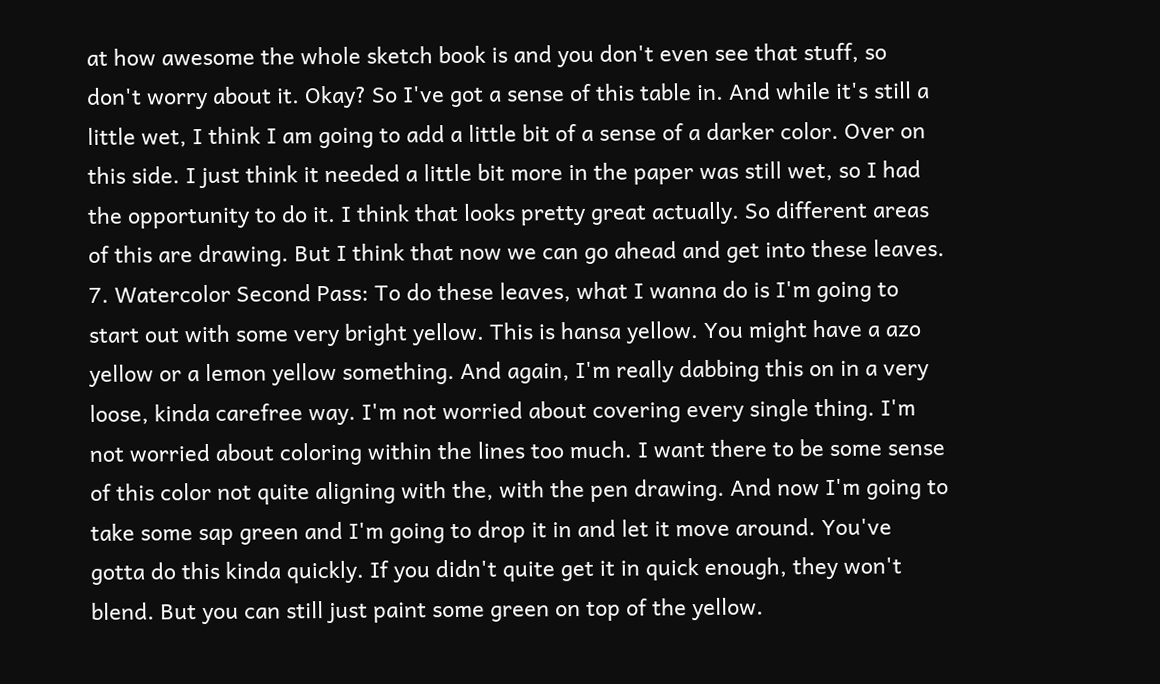at how awesome the whole sketch book is and you don't even see that stuff, so don't worry about it. Okay? So I've got a sense of this table in. And while it's still a little wet, I think I am going to add a little bit of a sense of a darker color. Over on this side. I just think it needed a little bit more in the paper was still wet, so I had the opportunity to do it. I think that looks pretty great actually. So different areas of this are drawing. But I think that now we can go ahead and get into these leaves. 7. Watercolor Second Pass: To do these leaves, what I wanna do is I'm going to start out with some very bright yellow. This is hansa yellow. You might have a azo yellow or a lemon yellow something. And again, I'm really dabbing this on in a very loose, kinda carefree way. I'm not worried about covering every single thing. I'm not worried about coloring within the lines too much. I want there to be some sense of this color not quite aligning with the, with the pen drawing. And now I'm going to take some sap green and I'm going to drop it in and let it move around. You've gotta do this kinda quickly. If you didn't quite get it in quick enough, they won't blend. But you can still just paint some green on top of the yellow.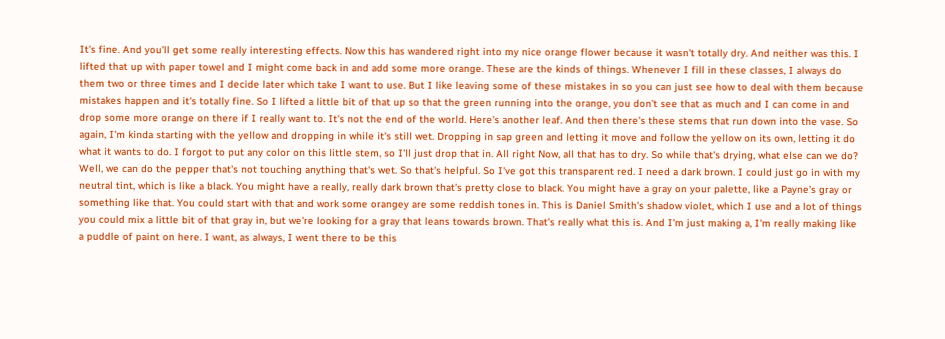It's fine. And you'll get some really interesting effects. Now this has wandered right into my nice orange flower because it wasn't totally dry. And neither was this. I lifted that up with paper towel and I might come back in and add some more orange. These are the kinds of things. Whenever I fill in these classes, I always do them two or three times and I decide later which take I want to use. But I like leaving some of these mistakes in so you can just see how to deal with them because mistakes happen and it's totally fine. So I lifted a little bit of that up so that the green running into the orange, you don't see that as much and I can come in and drop some more orange on there if I really want to. It's not the end of the world. Here's another leaf. And then there's these stems that run down into the vase. So again, I'm kinda starting with the yellow and dropping in while it's still wet. Dropping in sap green and letting it move and follow the yellow on its own, letting it do what it wants to do. I forgot to put any color on this little stem, so I'll just drop that in. All right Now, all that has to dry. So while that's drying, what else can we do? Well, we can do the pepper that's not touching anything that's wet. So that's helpful. So I've got this transparent red. I need a dark brown. I could just go in with my neutral tint, which is like a black. You might have a really, really dark brown that's pretty close to black. You might have a gray on your palette, like a Payne's gray or something like that. You could start with that and work some orangey are some reddish tones in. This is Daniel Smith's shadow violet, which I use and a lot of things you could mix a little bit of that gray in, but we're looking for a gray that leans towards brown. That's really what this is. And I'm just making a, I'm really making like a puddle of paint on here. I want, as always, I went there to be this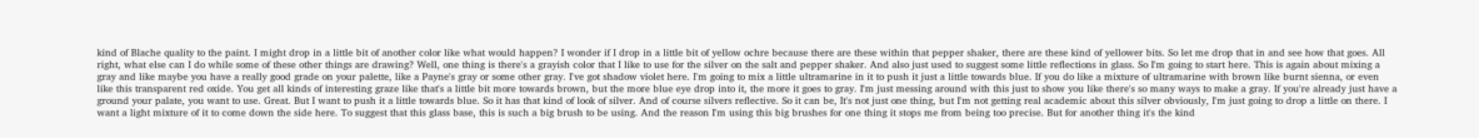kind of Blache quality to the paint. I might drop in a little bit of another color like what would happen? I wonder if I drop in a little bit of yellow ochre because there are these within that pepper shaker, there are these kind of yellower bits. So let me drop that in and see how that goes. All right, what else can I do while some of these other things are drawing? Well, one thing is there's a grayish color that I like to use for the silver on the salt and pepper shaker. And also just used to suggest some little reflections in glass. So I'm going to start here. This is again about mixing a gray and like maybe you have a really good grade on your palette, like a Payne's gray or some other gray. I've got shadow violet here. I'm going to mix a little ultramarine in it to push it just a little towards blue. If you do like a mixture of ultramarine with brown like burnt sienna, or even like this transparent red oxide. You get all kinds of interesting graze like that's a little bit more towards brown, but the more blue eye drop into it, the more it goes to gray. I'm just messing around with this just to show you like there's so many ways to make a gray. If you're already just have a ground your palate, you want to use. Great. But I want to push it a little towards blue. So it has that kind of look of silver. And of course silvers reflective. So it can be, It's not just one thing, but I'm not getting real academic about this silver obviously, I'm just going to drop a little on there. I want a light mixture of it to come down the side here. To suggest that this glass base, this is such a big brush to be using. And the reason I'm using this big brushes for one thing it stops me from being too precise. But for another thing it's the kind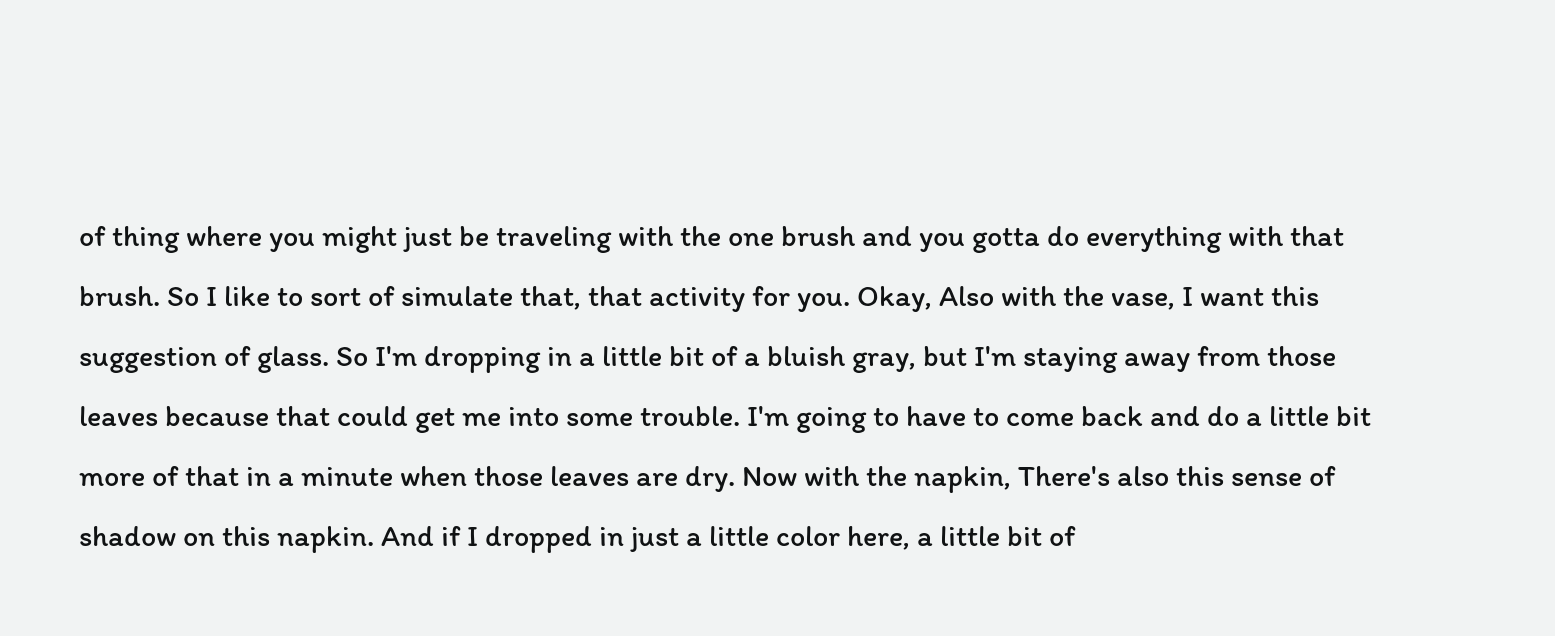of thing where you might just be traveling with the one brush and you gotta do everything with that brush. So I like to sort of simulate that, that activity for you. Okay, Also with the vase, I want this suggestion of glass. So I'm dropping in a little bit of a bluish gray, but I'm staying away from those leaves because that could get me into some trouble. I'm going to have to come back and do a little bit more of that in a minute when those leaves are dry. Now with the napkin, There's also this sense of shadow on this napkin. And if I dropped in just a little color here, a little bit of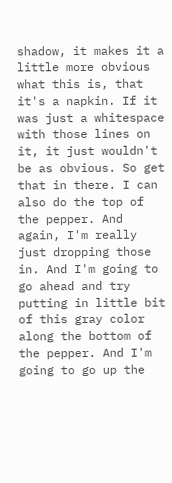shadow, it makes it a little more obvious what this is, that it's a napkin. If it was just a whitespace with those lines on it, it just wouldn't be as obvious. So get that in there. I can also do the top of the pepper. And again, I'm really just dropping those in. And I'm going to go ahead and try putting in little bit of this gray color along the bottom of the pepper. And I'm going to go up the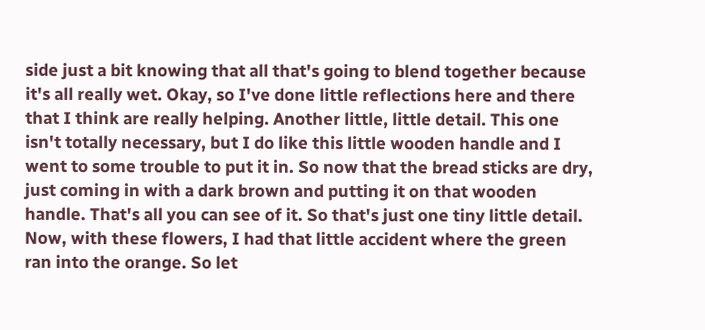side just a bit knowing that all that's going to blend together because it's all really wet. Okay, so I've done little reflections here and there that I think are really helping. Another little, little detail. This one isn't totally necessary, but I do like this little wooden handle and I went to some trouble to put it in. So now that the bread sticks are dry, just coming in with a dark brown and putting it on that wooden handle. That's all you can see of it. So that's just one tiny little detail. Now, with these flowers, I had that little accident where the green ran into the orange. So let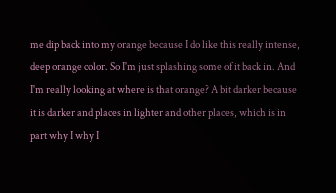me dip back into my orange because I do like this really intense, deep orange color. So I'm just splashing some of it back in. And I'm really looking at where is that orange? A bit darker because it is darker and places in lighter and other places, which is in part why I why I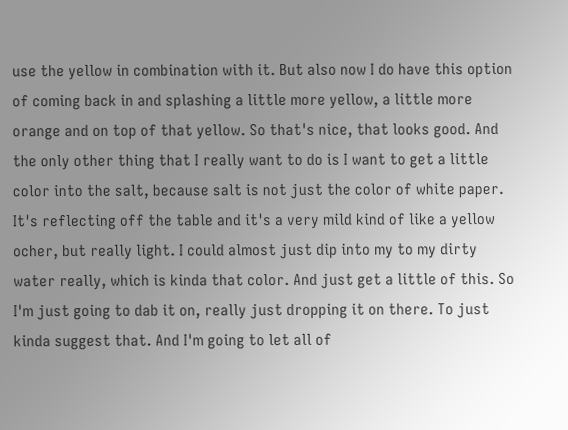use the yellow in combination with it. But also now I do have this option of coming back in and splashing a little more yellow, a little more orange and on top of that yellow. So that's nice, that looks good. And the only other thing that I really want to do is I want to get a little color into the salt, because salt is not just the color of white paper. It's reflecting off the table and it's a very mild kind of like a yellow ocher, but really light. I could almost just dip into my to my dirty water really, which is kinda that color. And just get a little of this. So I'm just going to dab it on, really just dropping it on there. To just kinda suggest that. And I'm going to let all of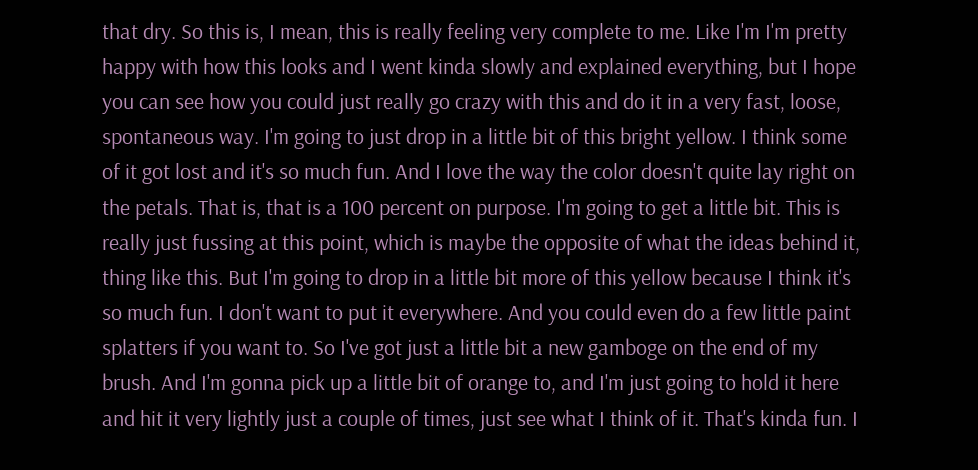that dry. So this is, I mean, this is really feeling very complete to me. Like I'm I'm pretty happy with how this looks and I went kinda slowly and explained everything, but I hope you can see how you could just really go crazy with this and do it in a very fast, loose, spontaneous way. I'm going to just drop in a little bit of this bright yellow. I think some of it got lost and it's so much fun. And I love the way the color doesn't quite lay right on the petals. That is, that is a 100 percent on purpose. I'm going to get a little bit. This is really just fussing at this point, which is maybe the opposite of what the ideas behind it, thing like this. But I'm going to drop in a little bit more of this yellow because I think it's so much fun. I don't want to put it everywhere. And you could even do a few little paint splatters if you want to. So I've got just a little bit a new gamboge on the end of my brush. And I'm gonna pick up a little bit of orange to, and I'm just going to hold it here and hit it very lightly just a couple of times, just see what I think of it. That's kinda fun. I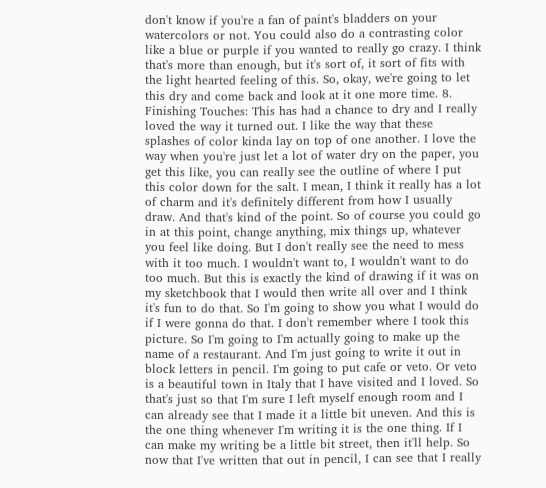don't know if you're a fan of paint's bladders on your watercolors or not. You could also do a contrasting color like a blue or purple if you wanted to really go crazy. I think that's more than enough, but it's sort of, it sort of fits with the light hearted feeling of this. So, okay, we're going to let this dry and come back and look at it one more time. 8. Finishing Touches: This has had a chance to dry and I really loved the way it turned out. I like the way that these splashes of color kinda lay on top of one another. I love the way when you're just let a lot of water dry on the paper, you get this like, you can really see the outline of where I put this color down for the salt. I mean, I think it really has a lot of charm and it's definitely different from how I usually draw. And that's kind of the point. So of course you could go in at this point, change anything, mix things up, whatever you feel like doing. But I don't really see the need to mess with it too much. I wouldn't want to, I wouldn't want to do too much. But this is exactly the kind of drawing if it was on my sketchbook that I would then write all over and I think it's fun to do that. So I'm going to show you what I would do if I were gonna do that. I don't remember where I took this picture. So I'm going to I'm actually going to make up the name of a restaurant. And I'm just going to write it out in block letters in pencil. I'm going to put cafe or veto. Or veto is a beautiful town in Italy that I have visited and I loved. So that's just so that I'm sure I left myself enough room and I can already see that I made it a little bit uneven. And this is the one thing whenever I'm writing it is the one thing. If I can make my writing be a little bit street, then it'll help. So now that I've written that out in pencil, I can see that I really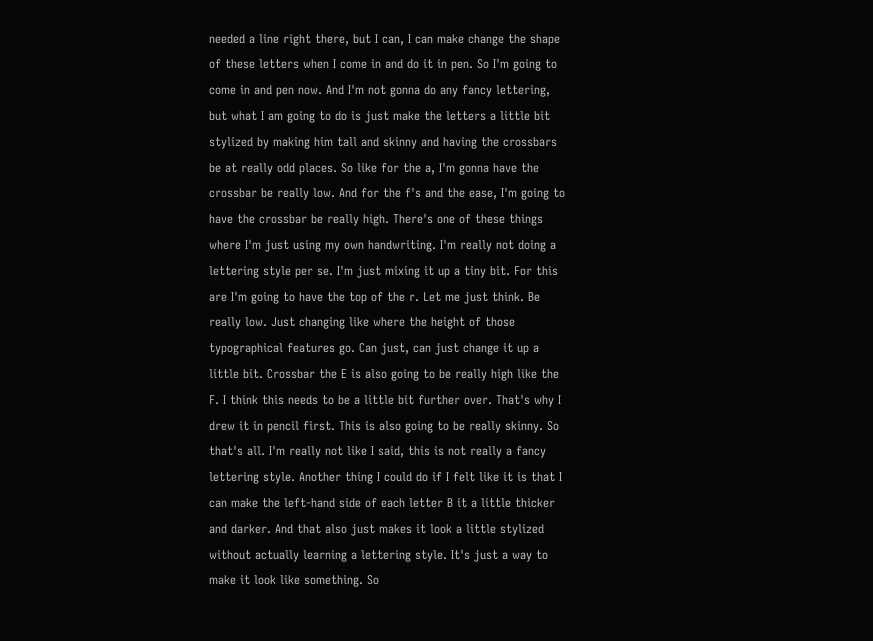needed a line right there, but I can, I can make change the shape of these letters when I come in and do it in pen. So I'm going to come in and pen now. And I'm not gonna do any fancy lettering, but what I am going to do is just make the letters a little bit stylized by making him tall and skinny and having the crossbars be at really odd places. So like for the a, I'm gonna have the crossbar be really low. And for the f's and the ease, I'm going to have the crossbar be really high. There's one of these things where I'm just using my own handwriting. I'm really not doing a lettering style per se. I'm just mixing it up a tiny bit. For this are I'm going to have the top of the r. Let me just think. Be really low. Just changing like where the height of those typographical features go. Can just, can just change it up a little bit. Crossbar the E is also going to be really high like the F. I think this needs to be a little bit further over. That's why I drew it in pencil first. This is also going to be really skinny. So that's all. I'm really not like I said, this is not really a fancy lettering style. Another thing I could do if I felt like it is that I can make the left-hand side of each letter B it a little thicker and darker. And that also just makes it look a little stylized without actually learning a lettering style. It's just a way to make it look like something. So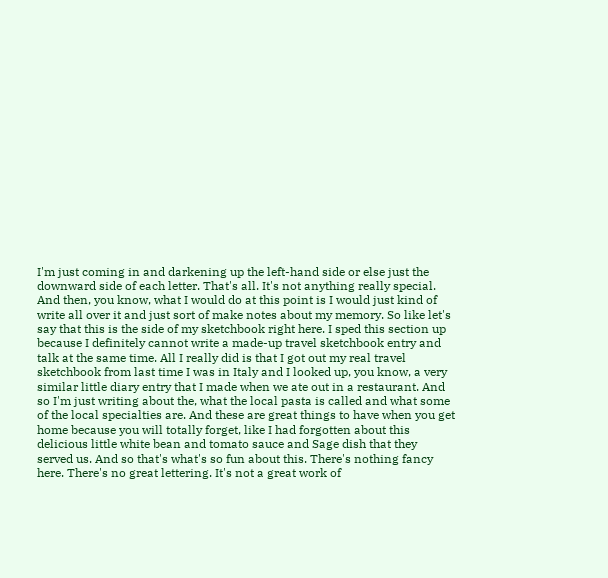I'm just coming in and darkening up the left-hand side or else just the downward side of each letter. That's all. It's not anything really special. And then, you know, what I would do at this point is I would just kind of write all over it and just sort of make notes about my memory. So like let's say that this is the side of my sketchbook right here. I sped this section up because I definitely cannot write a made-up travel sketchbook entry and talk at the same time. All I really did is that I got out my real travel sketchbook from last time I was in Italy and I looked up, you know, a very similar little diary entry that I made when we ate out in a restaurant. And so I'm just writing about the, what the local pasta is called and what some of the local specialties are. And these are great things to have when you get home because you will totally forget, like I had forgotten about this delicious little white bean and tomato sauce and Sage dish that they served us. And so that's what's so fun about this. There's nothing fancy here. There's no great lettering. It's not a great work of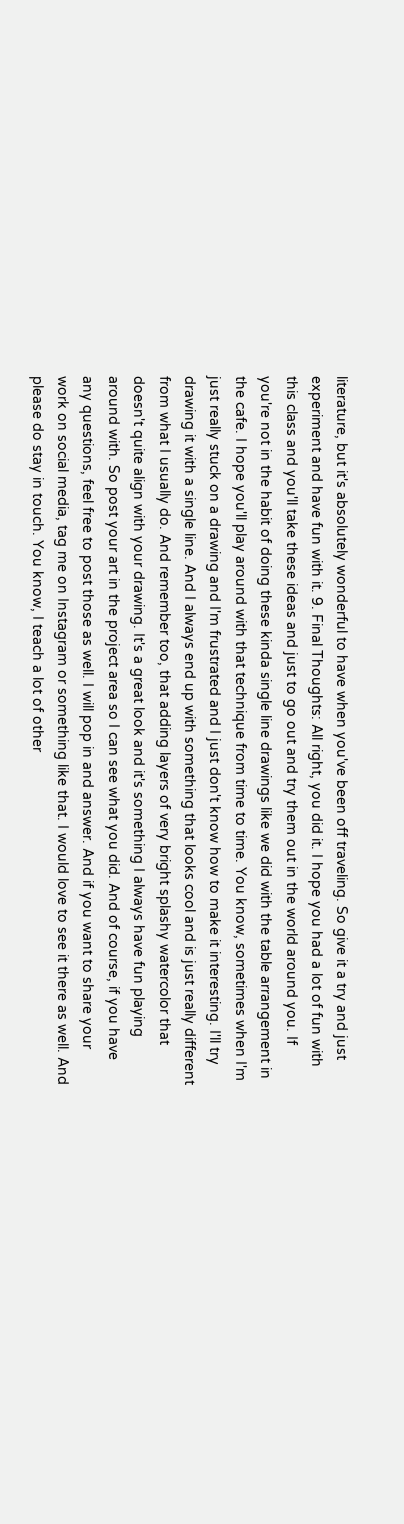literature, but it's absolutely wonderful to have when you've been off traveling. So give it a try and just experiment and have fun with it. 9. Final Thoughts: All right, you did it. I hope you had a lot of fun with this class and you'll take these ideas and just to go out and try them out in the world around you. If you're not in the habit of doing these kinda single line drawings like we did with the table arrangement in the cafe. I hope you'll play around with that technique from time to time. You know, sometimes when I'm just really stuck on a drawing and I'm frustrated and I just don't know how to make it interesting. I'll try drawing it with a single line. And I always end up with something that looks cool and is just really different from what I usually do. And remember too, that adding layers of very bright splashy watercolor that doesn't quite align with your drawing. It's a great look and it's something I always have fun playing around with. So post your art in the project area so I can see what you did. And of course, if you have any questions, feel free to post those as well. I will pop in and answer. And if you want to share your work on social media, tag me on Instagram or something like that. I would love to see it there as well. And please do stay in touch. You know, I teach a lot of other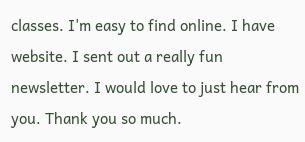classes. I'm easy to find online. I have website. I sent out a really fun newsletter. I would love to just hear from you. Thank you so much.